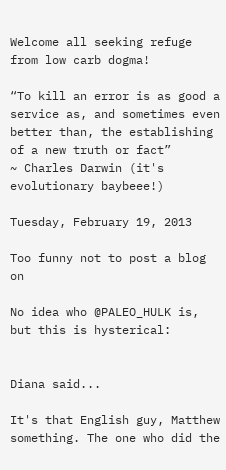Welcome all seeking refuge from low carb dogma!

“To kill an error is as good a service as, and sometimes even better than, the establishing of a new truth or fact”
~ Charles Darwin (it's evolutionary baybeee!)

Tuesday, February 19, 2013

Too funny not to post a blog on

No idea who @PALEO_HULK is, but this is hysterical:


Diana said...

It's that English guy, Matthew something. The one who did the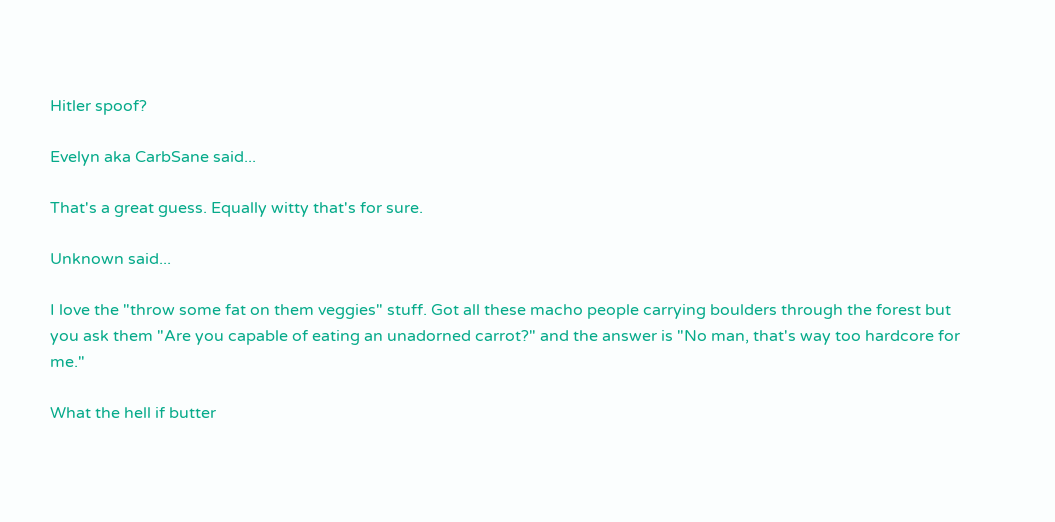Hitler spoof?

Evelyn aka CarbSane said...

That's a great guess. Equally witty that's for sure.

Unknown said...

I love the "throw some fat on them veggies" stuff. Got all these macho people carrying boulders through the forest but you ask them "Are you capable of eating an unadorned carrot?" and the answer is "No man, that's way too hardcore for me."

What the hell if butter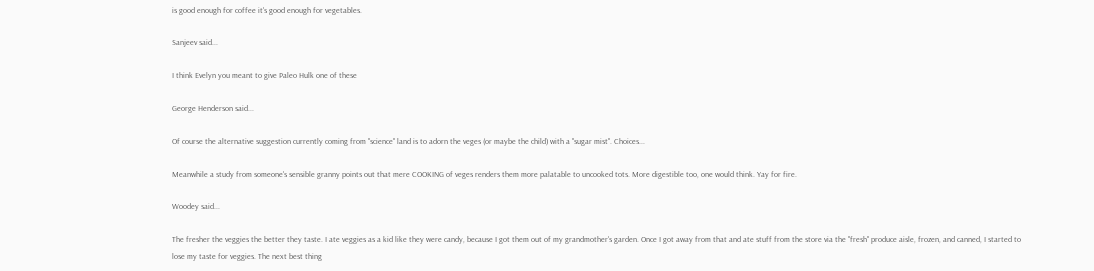is good enough for coffee it's good enough for vegetables.

Sanjeev said...

I think Evelyn you meant to give Paleo Hulk one of these

George Henderson said...

Of course the alternative suggestion currently coming from "science" land is to adorn the veges (or maybe the child) with a "sugar mist". Choices...

Meanwhile a study from someone's sensible granny points out that mere COOKING of veges renders them more palatable to uncooked tots. More digestible too, one would think. Yay for fire.

Woodey said...

The fresher the veggies the better they taste. I ate veggies as a kid like they were candy, because I got them out of my grandmother's garden. Once I got away from that and ate stuff from the store via the "fresh" produce aisle, frozen, and canned, I started to lose my taste for veggies. The next best thing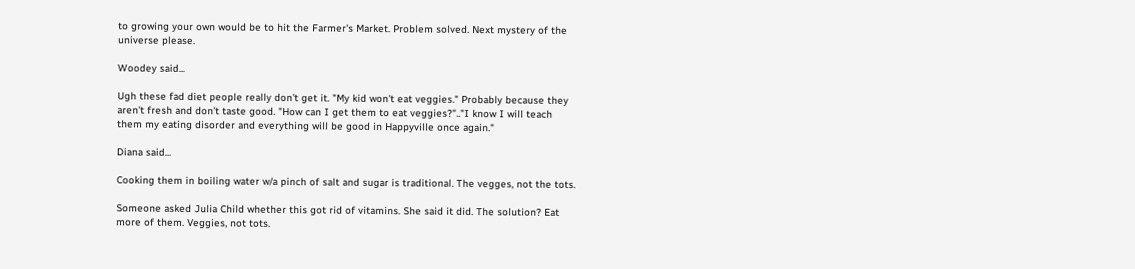to growing your own would be to hit the Farmer's Market. Problem solved. Next mystery of the universe please.

Woodey said...

Ugh these fad diet people really don't get it. "My kid won't eat veggies." Probably because they aren't fresh and don't taste good. "How can I get them to eat veggies?".."I know I will teach them my eating disorder and everything will be good in Happyville once again."

Diana said...

Cooking them in boiling water w/a pinch of salt and sugar is traditional. The vegges, not the tots.

Someone asked Julia Child whether this got rid of vitamins. She said it did. The solution? Eat more of them. Veggies, not tots.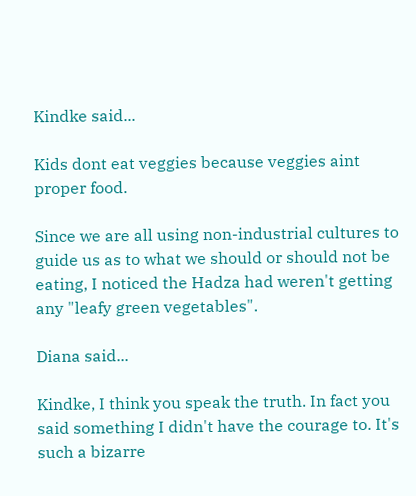Kindke said...

Kids dont eat veggies because veggies aint proper food.

Since we are all using non-industrial cultures to guide us as to what we should or should not be eating, I noticed the Hadza had weren't getting any "leafy green vegetables".

Diana said...

Kindke, I think you speak the truth. In fact you said something I didn't have the courage to. It's such a bizarre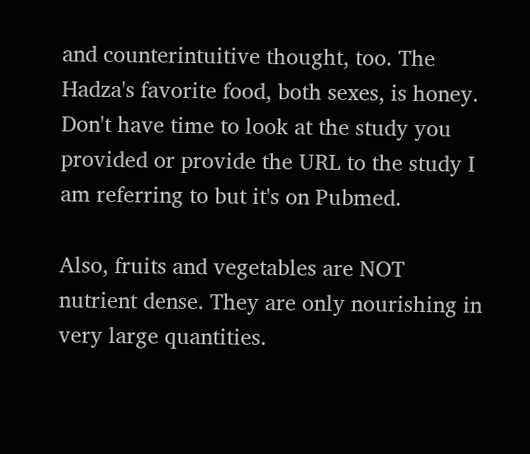and counterintuitive thought, too. The Hadza's favorite food, both sexes, is honey. Don't have time to look at the study you provided or provide the URL to the study I am referring to but it's on Pubmed.

Also, fruits and vegetables are NOT nutrient dense. They are only nourishing in very large quantities.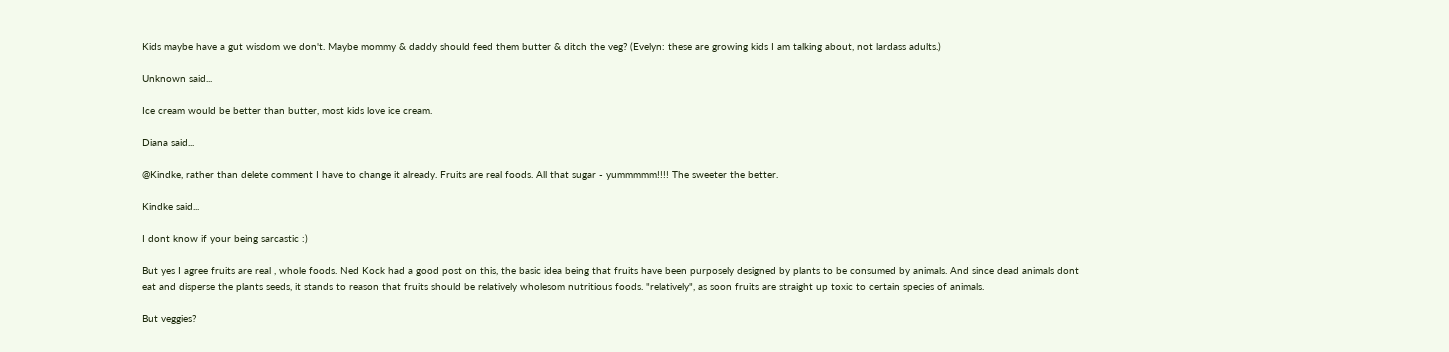Kids maybe have a gut wisdom we don't. Maybe mommy & daddy should feed them butter & ditch the veg? (Evelyn: these are growing kids I am talking about, not lardass adults.)

Unknown said...

Ice cream would be better than butter, most kids love ice cream.

Diana said...

@Kindke, rather than delete comment I have to change it already. Fruits are real foods. All that sugar - yummmmm!!!! The sweeter the better.

Kindke said...

I dont know if your being sarcastic :)

But yes I agree fruits are real , whole foods. Ned Kock had a good post on this, the basic idea being that fruits have been purposely designed by plants to be consumed by animals. And since dead animals dont eat and disperse the plants seeds, it stands to reason that fruits should be relatively wholesom nutritious foods. "relatively", as soon fruits are straight up toxic to certain species of animals.

But veggies?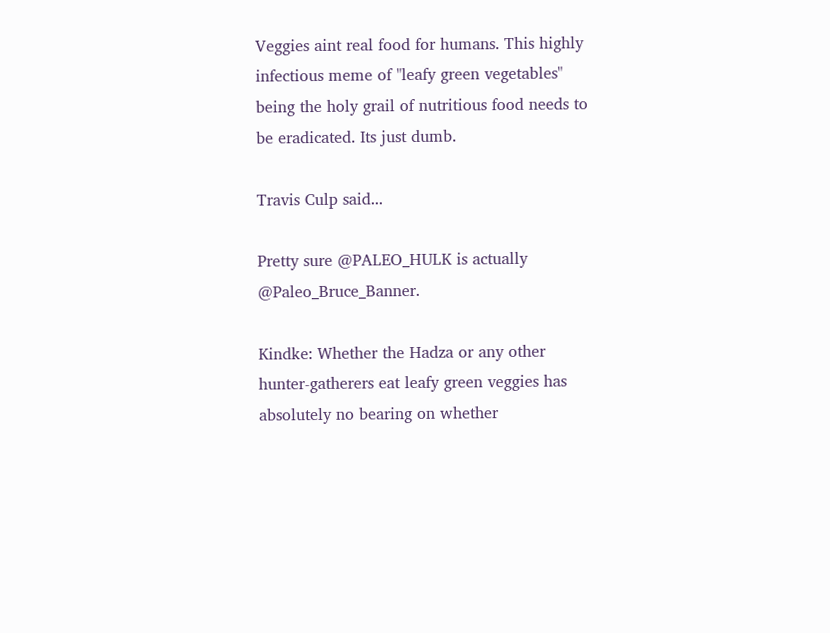Veggies aint real food for humans. This highly infectious meme of "leafy green vegetables" being the holy grail of nutritious food needs to be eradicated. Its just dumb.

Travis Culp said...

Pretty sure @PALEO_HULK is actually @Paleo_Bruce_Banner.

Kindke: Whether the Hadza or any other hunter-gatherers eat leafy green veggies has absolutely no bearing on whether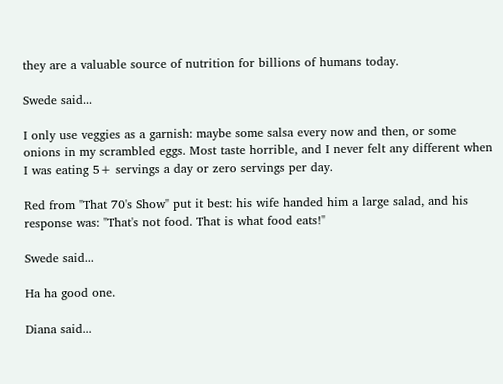they are a valuable source of nutrition for billions of humans today.

Swede said...

I only use veggies as a garnish: maybe some salsa every now and then, or some onions in my scrambled eggs. Most taste horrible, and I never felt any different when I was eating 5+ servings a day or zero servings per day.

Red from "That 70's Show" put it best: his wife handed him a large salad, and his response was: "That's not food. That is what food eats!"

Swede said...

Ha ha good one.

Diana said...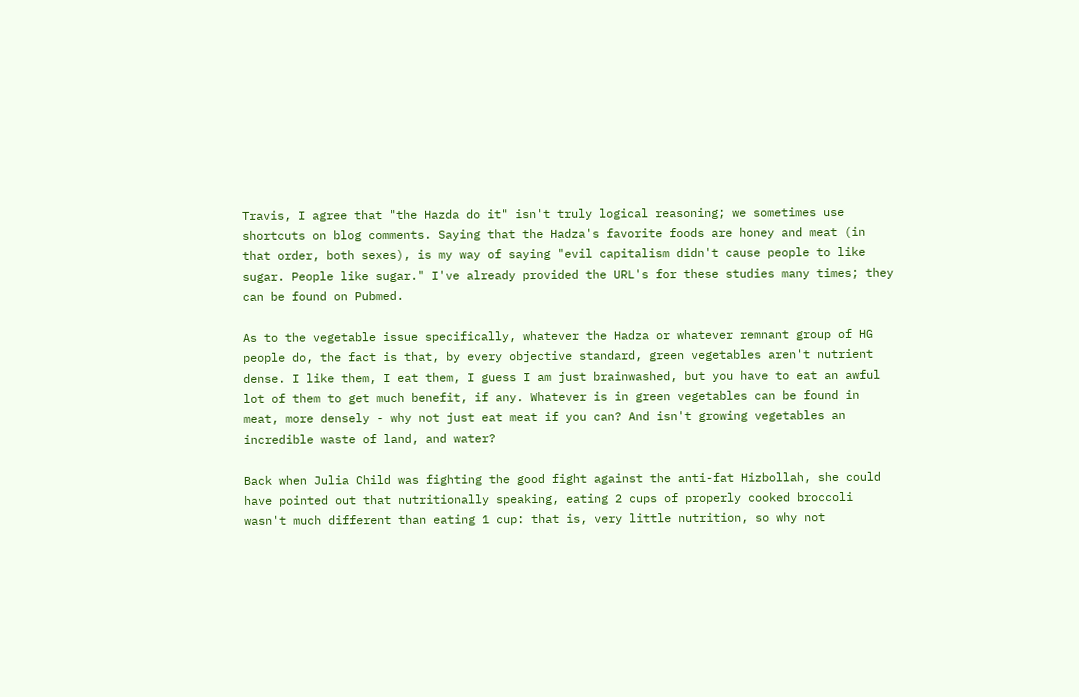Travis, I agree that "the Hazda do it" isn't truly logical reasoning; we sometimes use shortcuts on blog comments. Saying that the Hadza's favorite foods are honey and meat (in that order, both sexes), is my way of saying "evil capitalism didn't cause people to like sugar. People like sugar." I've already provided the URL's for these studies many times; they can be found on Pubmed.

As to the vegetable issue specifically, whatever the Hadza or whatever remnant group of HG people do, the fact is that, by every objective standard, green vegetables aren't nutrient dense. I like them, I eat them, I guess I am just brainwashed, but you have to eat an awful lot of them to get much benefit, if any. Whatever is in green vegetables can be found in meat, more densely - why not just eat meat if you can? And isn't growing vegetables an incredible waste of land, and water?

Back when Julia Child was fighting the good fight against the anti-fat Hizbollah, she could have pointed out that nutritionally speaking, eating 2 cups of properly cooked broccoli wasn't much different than eating 1 cup: that is, very little nutrition, so why not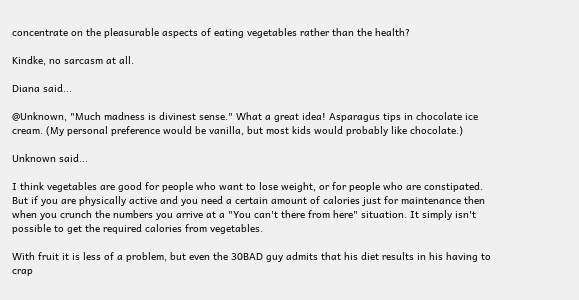concentrate on the pleasurable aspects of eating vegetables rather than the health?

Kindke, no sarcasm at all.

Diana said...

@Unknown, "Much madness is divinest sense." What a great idea! Asparagus tips in chocolate ice cream. (My personal preference would be vanilla, but most kids would probably like chocolate.)

Unknown said...

I think vegetables are good for people who want to lose weight, or for people who are constipated. But if you are physically active and you need a certain amount of calories just for maintenance then when you crunch the numbers you arrive at a "You can't there from here" situation. It simply isn't possible to get the required calories from vegetables.

With fruit it is less of a problem, but even the 30BAD guy admits that his diet results in his having to crap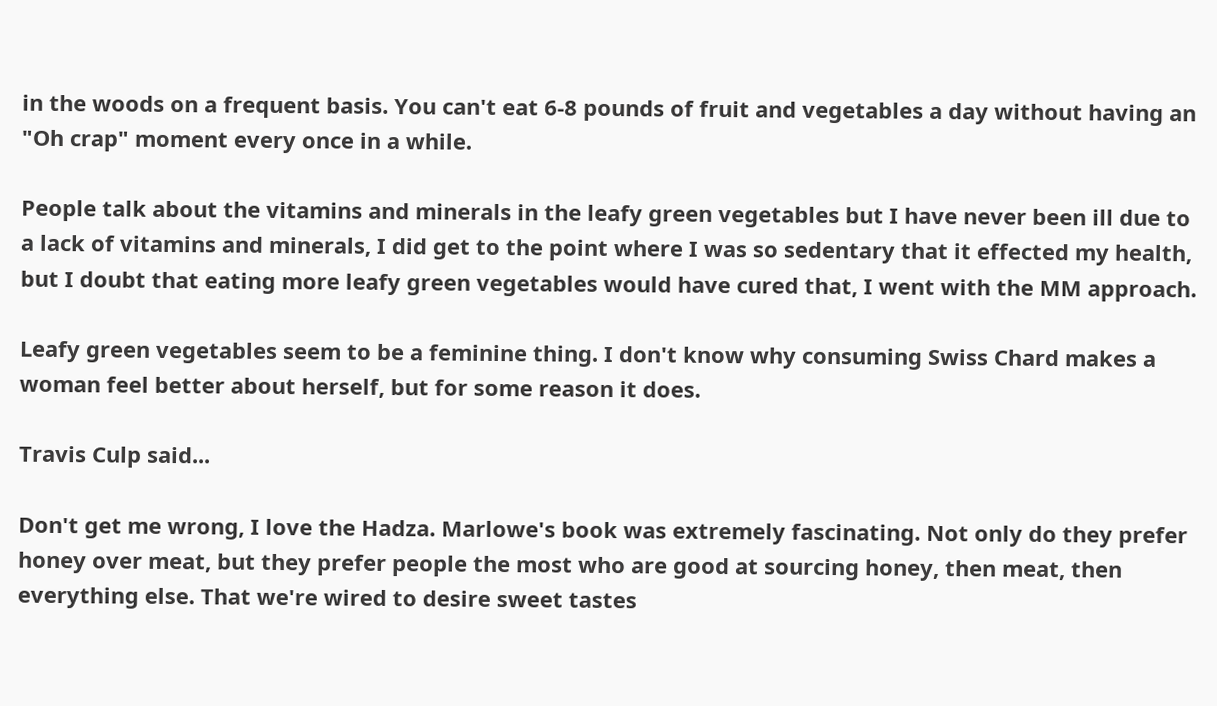in the woods on a frequent basis. You can't eat 6-8 pounds of fruit and vegetables a day without having an "Oh crap" moment every once in a while.

People talk about the vitamins and minerals in the leafy green vegetables but I have never been ill due to a lack of vitamins and minerals, I did get to the point where I was so sedentary that it effected my health, but I doubt that eating more leafy green vegetables would have cured that, I went with the MM approach.

Leafy green vegetables seem to be a feminine thing. I don't know why consuming Swiss Chard makes a woman feel better about herself, but for some reason it does.

Travis Culp said...

Don't get me wrong, I love the Hadza. Marlowe's book was extremely fascinating. Not only do they prefer honey over meat, but they prefer people the most who are good at sourcing honey, then meat, then everything else. That we're wired to desire sweet tastes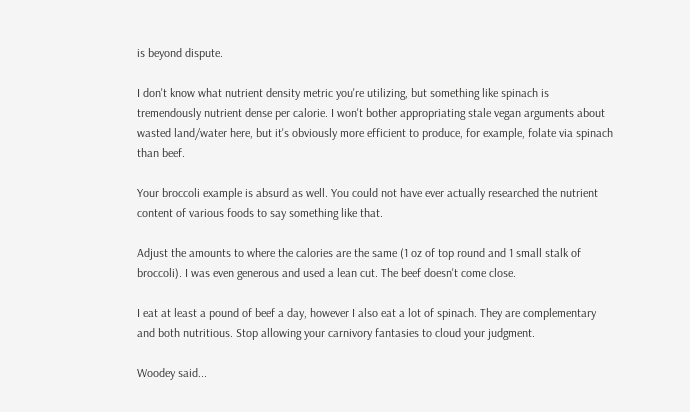is beyond dispute.

I don't know what nutrient density metric you're utilizing, but something like spinach is tremendously nutrient dense per calorie. I won't bother appropriating stale vegan arguments about wasted land/water here, but it's obviously more efficient to produce, for example, folate via spinach than beef.

Your broccoli example is absurd as well. You could not have ever actually researched the nutrient content of various foods to say something like that.

Adjust the amounts to where the calories are the same (1 oz of top round and 1 small stalk of broccoli). I was even generous and used a lean cut. The beef doesn't come close.

I eat at least a pound of beef a day, however I also eat a lot of spinach. They are complementary and both nutritious. Stop allowing your carnivory fantasies to cloud your judgment.

Woodey said...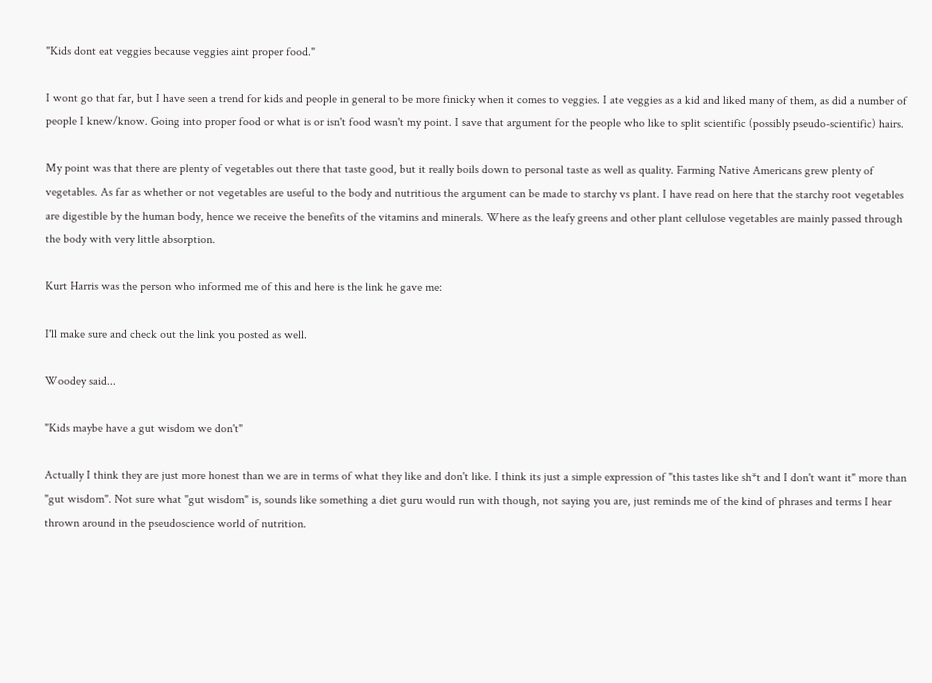"Kids dont eat veggies because veggies aint proper food."

I wont go that far, but I have seen a trend for kids and people in general to be more finicky when it comes to veggies. I ate veggies as a kid and liked many of them, as did a number of people I knew/know. Going into proper food or what is or isn't food wasn't my point. I save that argument for the people who like to split scientific (possibly pseudo-scientific) hairs.

My point was that there are plenty of vegetables out there that taste good, but it really boils down to personal taste as well as quality. Farming Native Americans grew plenty of vegetables. As far as whether or not vegetables are useful to the body and nutritious the argument can be made to starchy vs plant. I have read on here that the starchy root vegetables are digestible by the human body, hence we receive the benefits of the vitamins and minerals. Where as the leafy greens and other plant cellulose vegetables are mainly passed through the body with very little absorption.

Kurt Harris was the person who informed me of this and here is the link he gave me:

I'll make sure and check out the link you posted as well.

Woodey said...

"Kids maybe have a gut wisdom we don't"

Actually I think they are just more honest than we are in terms of what they like and don't like. I think its just a simple expression of "this tastes like sh*t and I don't want it" more than "gut wisdom". Not sure what "gut wisdom" is, sounds like something a diet guru would run with though, not saying you are, just reminds me of the kind of phrases and terms I hear thrown around in the pseudoscience world of nutrition.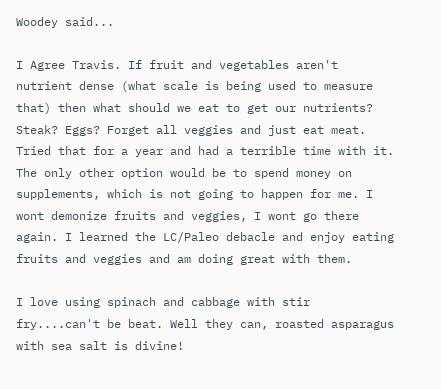Woodey said...

I Agree Travis. If fruit and vegetables aren't nutrient dense (what scale is being used to measure that) then what should we eat to get our nutrients? Steak? Eggs? Forget all veggies and just eat meat. Tried that for a year and had a terrible time with it. The only other option would be to spend money on supplements, which is not going to happen for me. I wont demonize fruits and veggies, I wont go there again. I learned the LC/Paleo debacle and enjoy eating fruits and veggies and am doing great with them.

I love using spinach and cabbage with stir fry....can't be beat. Well they can, roasted asparagus with sea salt is divine!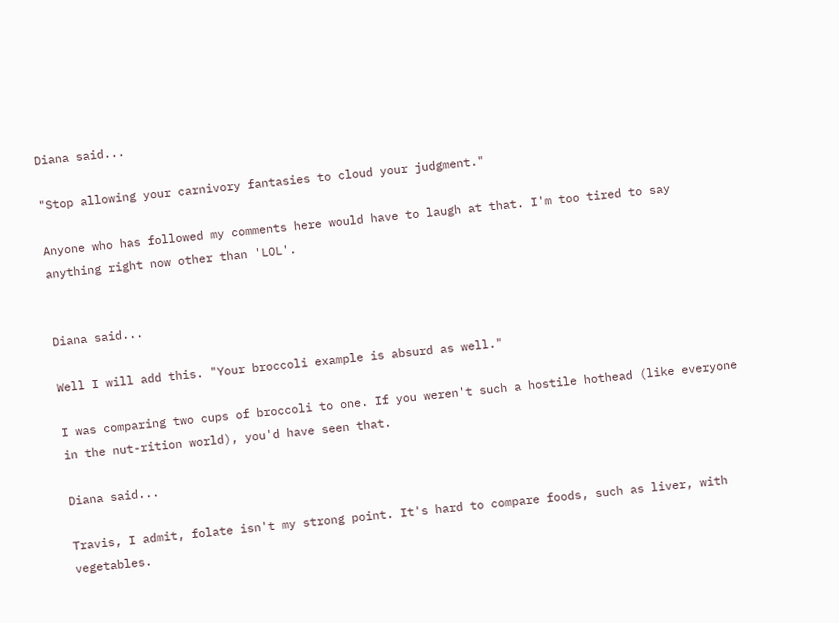Diana said...

"Stop allowing your carnivory fantasies to cloud your judgment."

Anyone who has followed my comments here would have to laugh at that. I'm too tired to say anything right now other than 'LOL'.


Diana said...

Well I will add this. "Your broccoli example is absurd as well."

I was comparing two cups of broccoli to one. If you weren't such a hostile hothead (like everyone in the nut-rition world), you'd have seen that.

Diana said...

Travis, I admit, folate isn't my strong point. It's hard to compare foods, such as liver, with vegetables.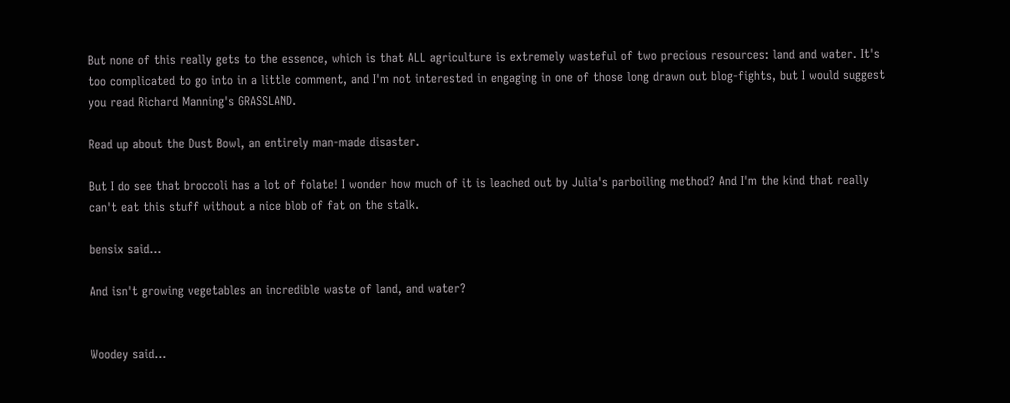But none of this really gets to the essence, which is that ALL agriculture is extremely wasteful of two precious resources: land and water. It's too complicated to go into in a little comment, and I'm not interested in engaging in one of those long drawn out blog-fights, but I would suggest you read Richard Manning's GRASSLAND.

Read up about the Dust Bowl, an entirely man-made disaster.

But I do see that broccoli has a lot of folate! I wonder how much of it is leached out by Julia's parboiling method? And I'm the kind that really can't eat this stuff without a nice blob of fat on the stalk.

bensix said...

And isn't growing vegetables an incredible waste of land, and water?


Woodey said...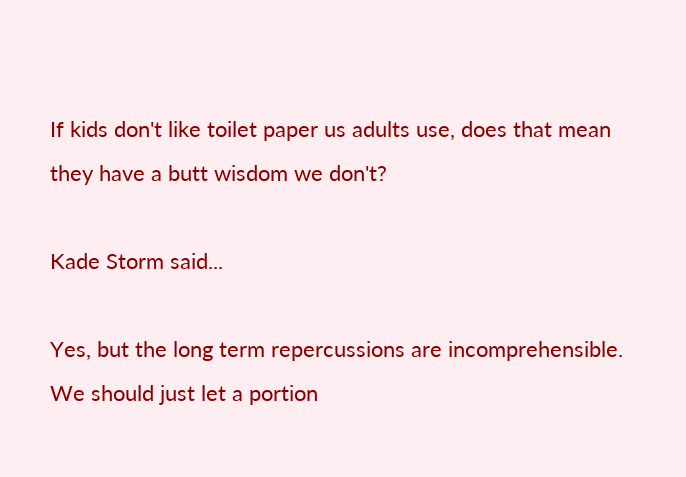If kids don't like toilet paper us adults use, does that mean they have a butt wisdom we don't?

Kade Storm said...

Yes, but the long term repercussions are incomprehensible. We should just let a portion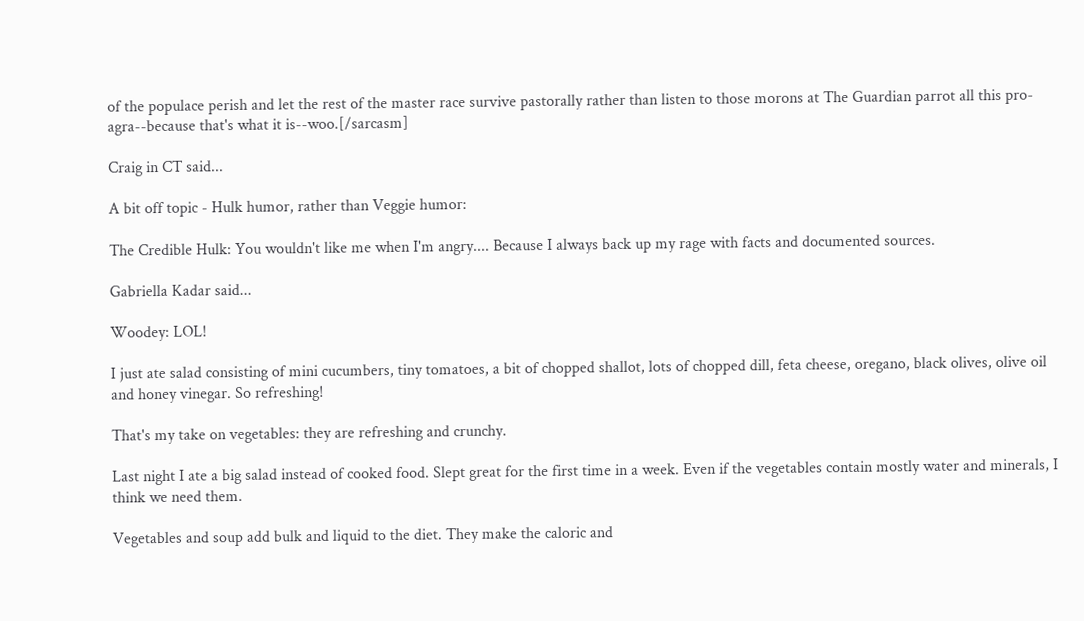of the populace perish and let the rest of the master race survive pastorally rather than listen to those morons at The Guardian parrot all this pro-agra--because that's what it is--woo.[/sarcasm]

Craig in CT said...

A bit off topic - Hulk humor, rather than Veggie humor:

The Credible Hulk: You wouldn't like me when I'm angry.... Because I always back up my rage with facts and documented sources.

Gabriella Kadar said...

Woodey: LOL!

I just ate salad consisting of mini cucumbers, tiny tomatoes, a bit of chopped shallot, lots of chopped dill, feta cheese, oregano, black olives, olive oil and honey vinegar. So refreshing!

That's my take on vegetables: they are refreshing and crunchy.

Last night I ate a big salad instead of cooked food. Slept great for the first time in a week. Even if the vegetables contain mostly water and minerals, I think we need them.

Vegetables and soup add bulk and liquid to the diet. They make the caloric and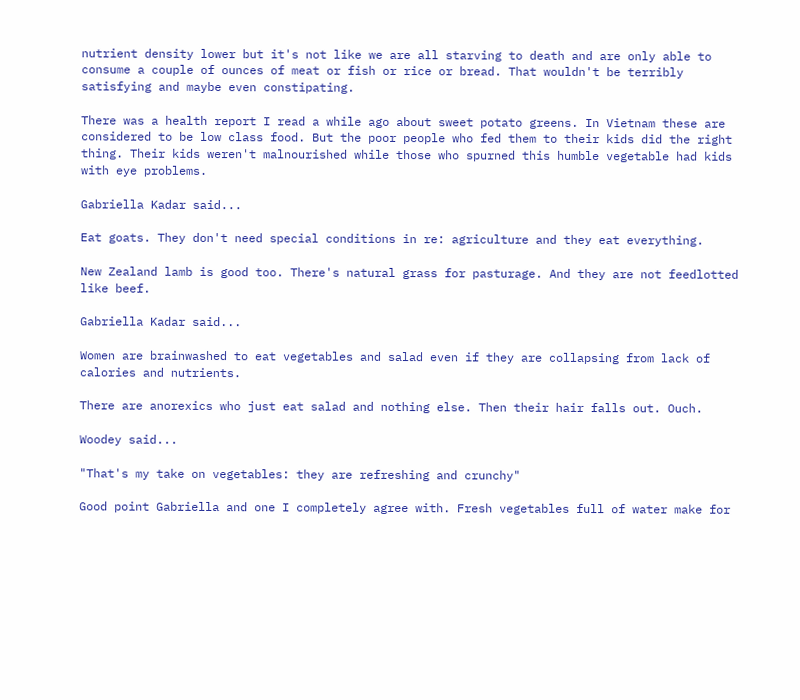nutrient density lower but it's not like we are all starving to death and are only able to consume a couple of ounces of meat or fish or rice or bread. That wouldn't be terribly satisfying and maybe even constipating.

There was a health report I read a while ago about sweet potato greens. In Vietnam these are considered to be low class food. But the poor people who fed them to their kids did the right thing. Their kids weren't malnourished while those who spurned this humble vegetable had kids with eye problems.

Gabriella Kadar said...

Eat goats. They don't need special conditions in re: agriculture and they eat everything.

New Zealand lamb is good too. There's natural grass for pasturage. And they are not feedlotted like beef.

Gabriella Kadar said...

Women are brainwashed to eat vegetables and salad even if they are collapsing from lack of calories and nutrients.

There are anorexics who just eat salad and nothing else. Then their hair falls out. Ouch.

Woodey said...

"That's my take on vegetables: they are refreshing and crunchy"

Good point Gabriella and one I completely agree with. Fresh vegetables full of water make for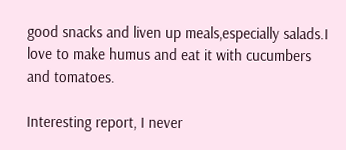good snacks and liven up meals,especially salads.I love to make humus and eat it with cucumbers and tomatoes.

Interesting report, I never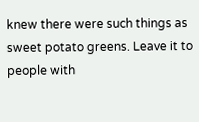knew there were such things as sweet potato greens. Leave it to people with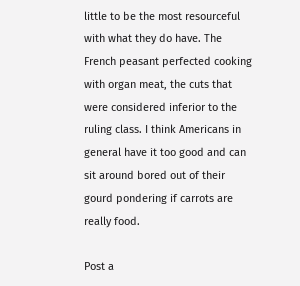little to be the most resourceful with what they do have. The French peasant perfected cooking with organ meat, the cuts that were considered inferior to the ruling class. I think Americans in general have it too good and can sit around bored out of their gourd pondering if carrots are really food.

Post a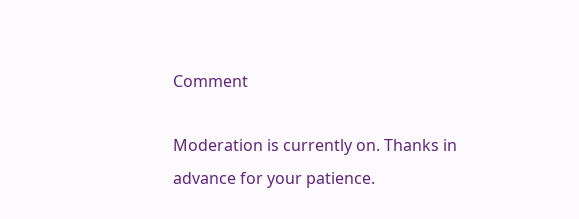Comment

Moderation is currently on. Thanks in advance for your patience.